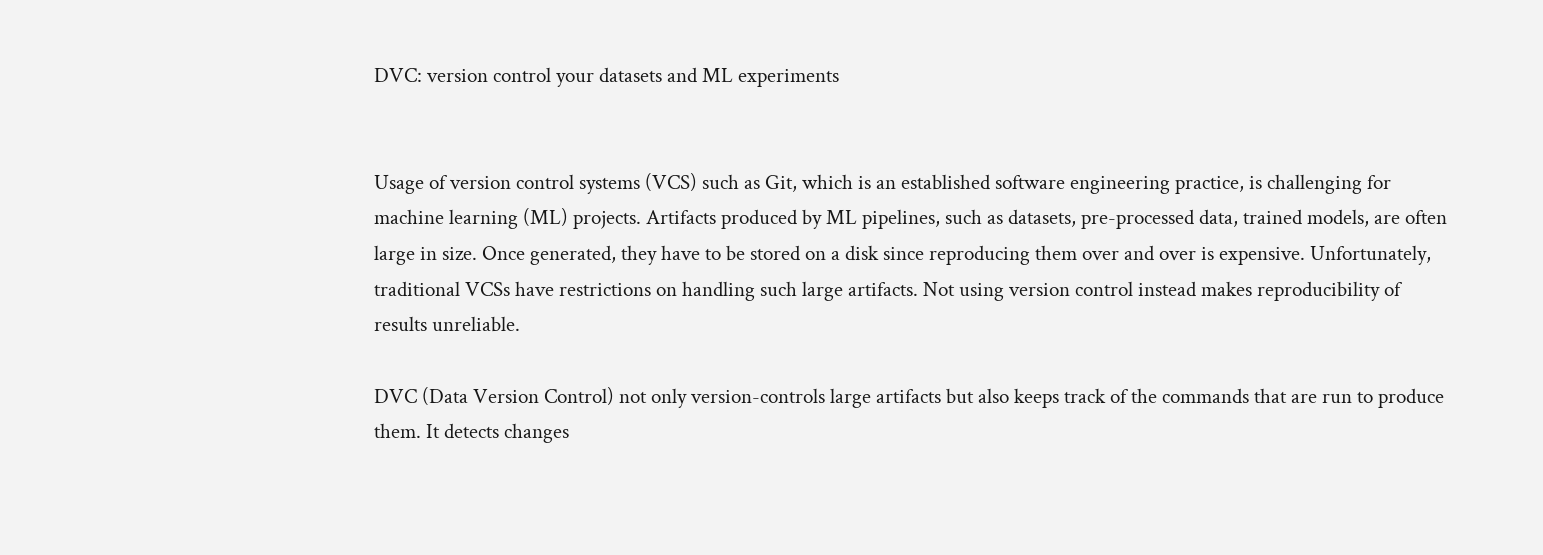DVC: version control your datasets and ML experiments


Usage of version control systems (VCS) such as Git, which is an established software engineering practice, is challenging for machine learning (ML) projects. Artifacts produced by ML pipelines, such as datasets, pre-processed data, trained models, are often large in size. Once generated, they have to be stored on a disk since reproducing them over and over is expensive. Unfortunately, traditional VCSs have restrictions on handling such large artifacts. Not using version control instead makes reproducibility of results unreliable.

DVC (Data Version Control) not only version-controls large artifacts but also keeps track of the commands that are run to produce them. It detects changes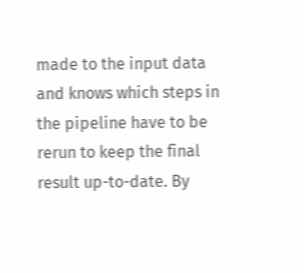made to the input data and knows which steps in the pipeline have to be rerun to keep the final result up-to-date. By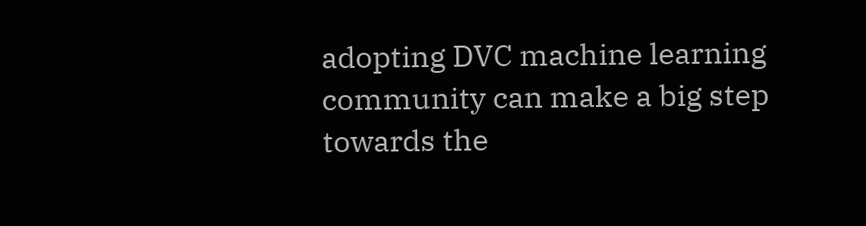adopting DVC machine learning community can make a big step towards the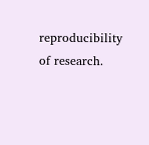reproducibility of research.